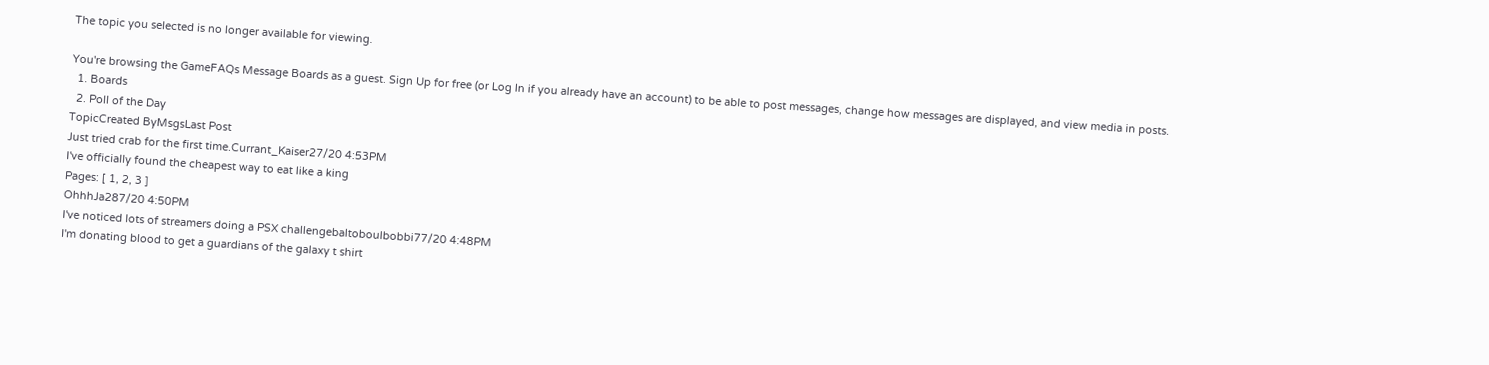The topic you selected is no longer available for viewing.

You're browsing the GameFAQs Message Boards as a guest. Sign Up for free (or Log In if you already have an account) to be able to post messages, change how messages are displayed, and view media in posts.
  1. Boards
  2. Poll of the Day
TopicCreated ByMsgsLast Post
Just tried crab for the first time.Currant_Kaiser27/20 4:53PM
I've officially found the cheapest way to eat like a king
Pages: [ 1, 2, 3 ]
OhhhJa287/20 4:50PM
I've noticed lots of streamers doing a PSX challengebaltoboulbobbi77/20 4:48PM
I'm donating blood to get a guardians of the galaxy t shirt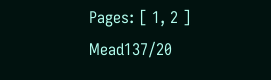Pages: [ 1, 2 ]
Mead137/20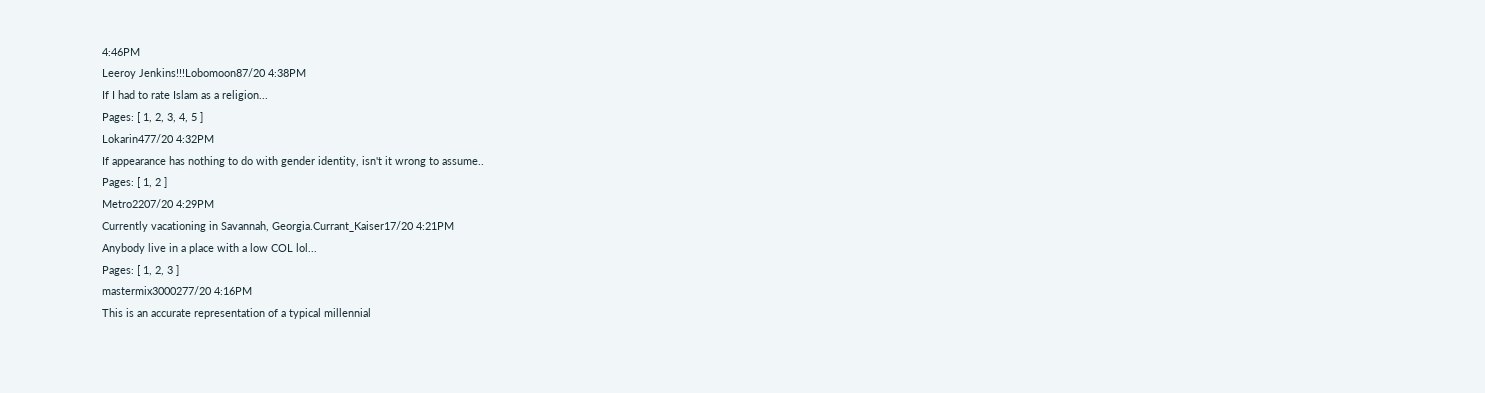4:46PM
Leeroy Jenkins!!!Lobomoon87/20 4:38PM
If I had to rate Islam as a religion...
Pages: [ 1, 2, 3, 4, 5 ]
Lokarin477/20 4:32PM
If appearance has nothing to do with gender identity, isn't it wrong to assume..
Pages: [ 1, 2 ]
Metro2207/20 4:29PM
Currently vacationing in Savannah, Georgia.Currant_Kaiser17/20 4:21PM
Anybody live in a place with a low COL lol...
Pages: [ 1, 2, 3 ]
mastermix3000277/20 4:16PM
This is an accurate representation of a typical millennial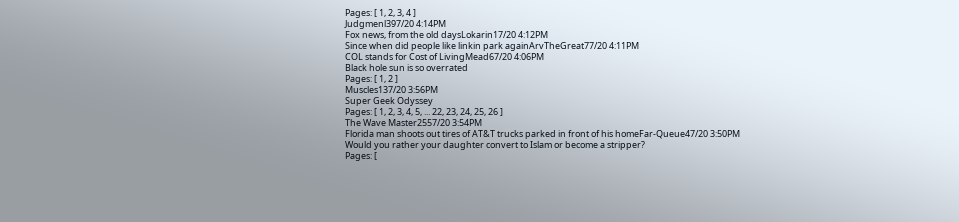Pages: [ 1, 2, 3, 4 ]
Judgmenl397/20 4:14PM
Fox news, from the old daysLokarin17/20 4:12PM
Since when did people like linkin park againArvTheGreat77/20 4:11PM
COL stands for Cost of LivingMead67/20 4:06PM
Black hole sun is so overrated
Pages: [ 1, 2 ]
Muscles137/20 3:56PM
Super Geek Odyssey
Pages: [ 1, 2, 3, 4, 5, ... 22, 23, 24, 25, 26 ]
The Wave Master2557/20 3:54PM
Florida man shoots out tires of AT&T trucks parked in front of his homeFar-Queue47/20 3:50PM
Would you rather your daughter convert to Islam or become a stripper?
Pages: [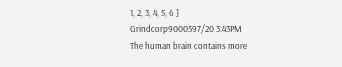1, 2, 3, 4, 5, 6 ]
Grindcorp9000597/20 3:43PM
The human brain contains more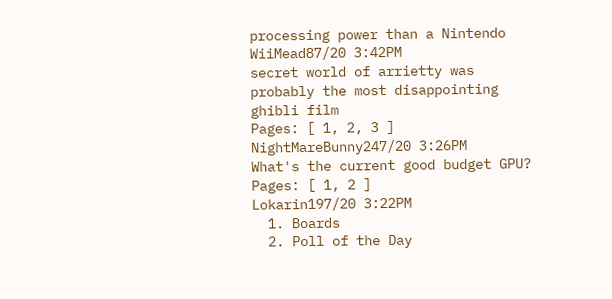processing power than a Nintendo WiiMead87/20 3:42PM
secret world of arrietty was probably the most disappointing ghibli film
Pages: [ 1, 2, 3 ]
NightMareBunny247/20 3:26PM
What's the current good budget GPU?
Pages: [ 1, 2 ]
Lokarin197/20 3:22PM
  1. Boards
  2. Poll of the Day